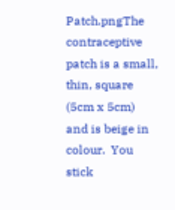Patch.pngThe contraceptive patch is a small, thin, square (5cm x 5cm) and is beige in colour.  You stick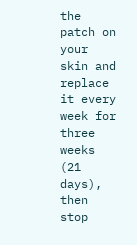the patch on your skin and replace it every week for three weeks (21 days), then stop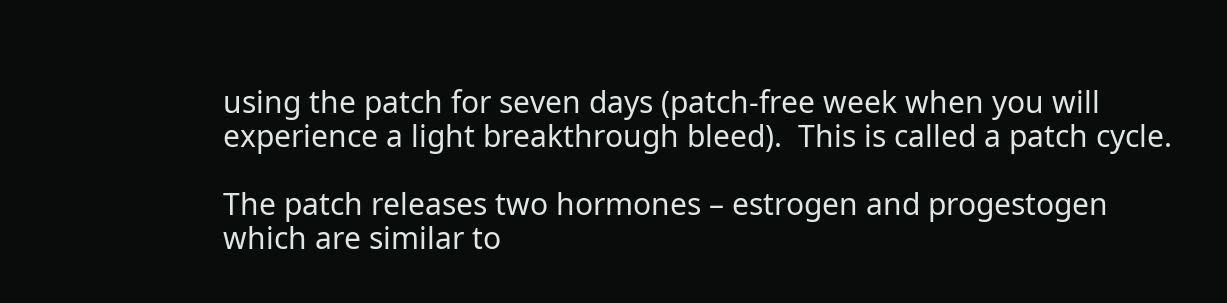using the patch for seven days (patch-free week when you will experience a light breakthrough bleed).  This is called a patch cycle.

The patch releases two hormones – estrogen and progestogen which are similar to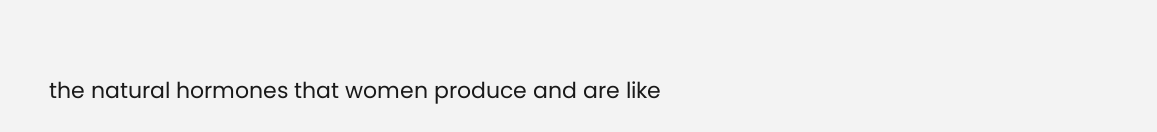the natural hormones that women produce and are like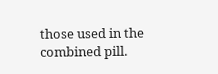those used in the combined pill.